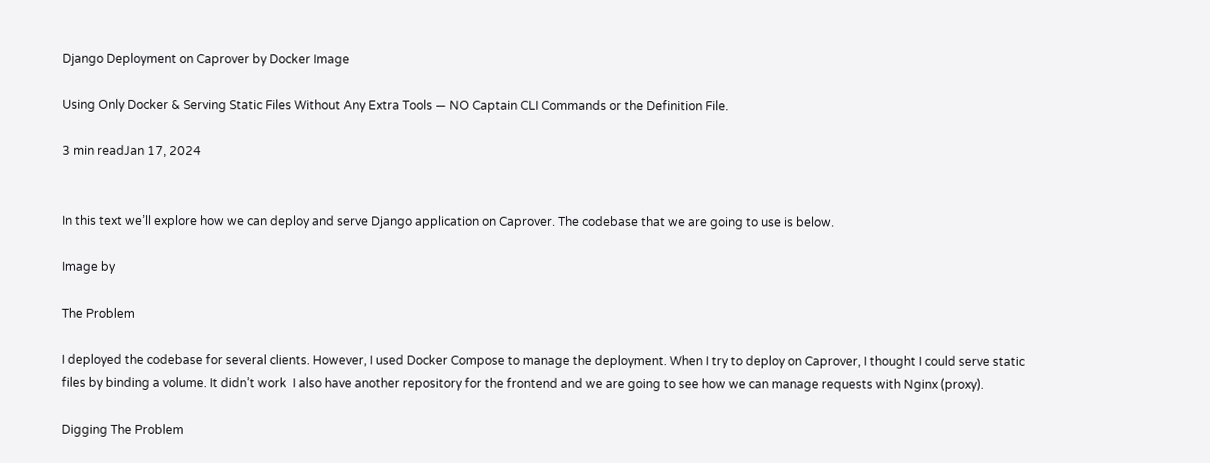Django Deployment on Caprover by Docker Image

Using Only Docker & Serving Static Files Without Any Extra Tools — NO Captain CLI Commands or the Definition File.

3 min readJan 17, 2024


In this text we’ll explore how we can deploy and serve Django application on Caprover. The codebase that we are going to use is below.

Image by

The Problem

I deployed the codebase for several clients. However, I used Docker Compose to manage the deployment. When I try to deploy on Caprover, I thought I could serve static files by binding a volume. It didn’t work  I also have another repository for the frontend and we are going to see how we can manage requests with Nginx (proxy).

Digging The Problem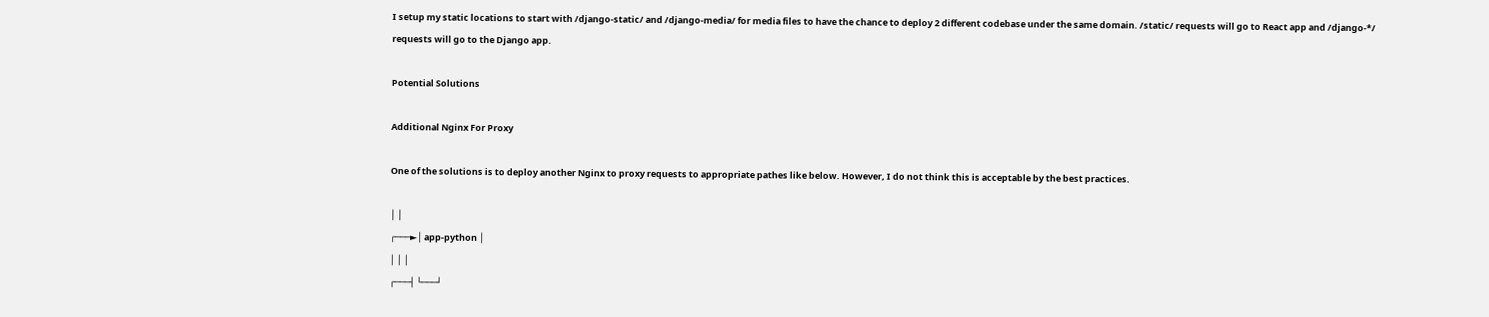I setup my static locations to start with /django-static/ and /django-media/ for media files to have the chance to deploy 2 different codebase under the same domain. /static/ requests will go to React app and /django-*/ requests will go to the Django app.

Potential Solutions

Additional Nginx For Proxy

One of the solutions is to deploy another Nginx to proxy requests to appropriate pathes like below. However, I do not think this is acceptable by the best practices.

│ │
┌───►│ app-python │
│ │ │
┌───┤ └───┘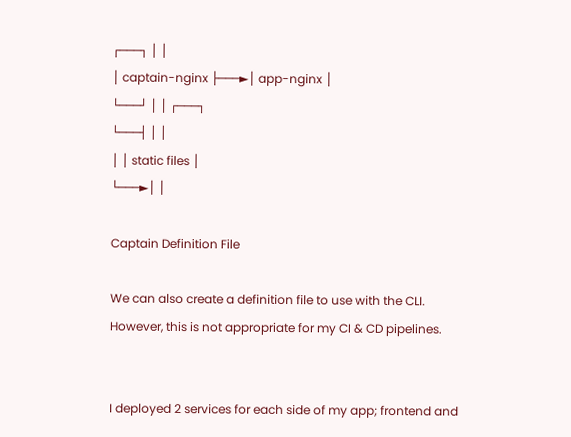┌───┐ │ │
│ captain-nginx ├───►│ app-nginx │
└───┘ │ │ ┌───┐
└───┤ │ │
│ │ static files │
└───►│ │

Captain Definition File

We can also create a definition file to use with the CLI. However, this is not appropriate for my CI & CD pipelines.


I deployed 2 services for each side of my app; frontend and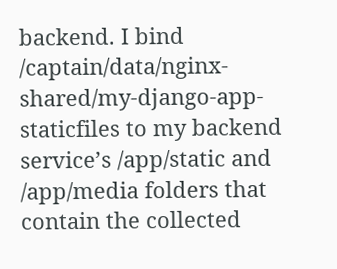backend. I bind /captain/data/nginx-shared/my-django-app-staticfiles to my backend service’s /app/static and /app/media folders that contain the collected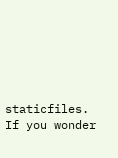staticfiles. If you wonder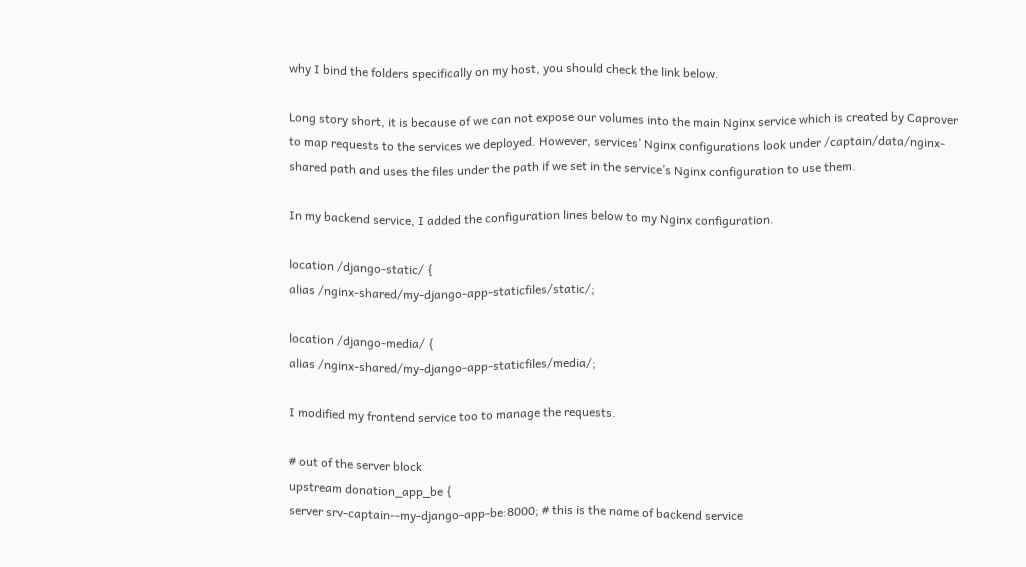why I bind the folders specifically on my host, you should check the link below.

Long story short, it is because of we can not expose our volumes into the main Nginx service which is created by Caprover to map requests to the services we deployed. However, services’ Nginx configurations look under /captain/data/nginx-shared path and uses the files under the path if we set in the service’s Nginx configuration to use them.

In my backend service, I added the configuration lines below to my Nginx configuration.

location /django-static/ {
alias /nginx-shared/my-django-app-staticfiles/static/;

location /django-media/ {
alias /nginx-shared/my-django-app-staticfiles/media/;

I modified my frontend service too to manage the requests.

# out of the server block
upstream donation_app_be {
server srv-captain--my-django-app-be:8000; # this is the name of backend service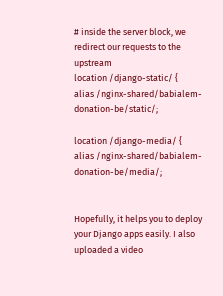# inside the server block, we redirect our requests to the upstream
location /django-static/ {
alias /nginx-shared/babialem-donation-be/static/;

location /django-media/ {
alias /nginx-shared/babialem-donation-be/media/;


Hopefully, it helps you to deploy your Django apps easily. I also uploaded a video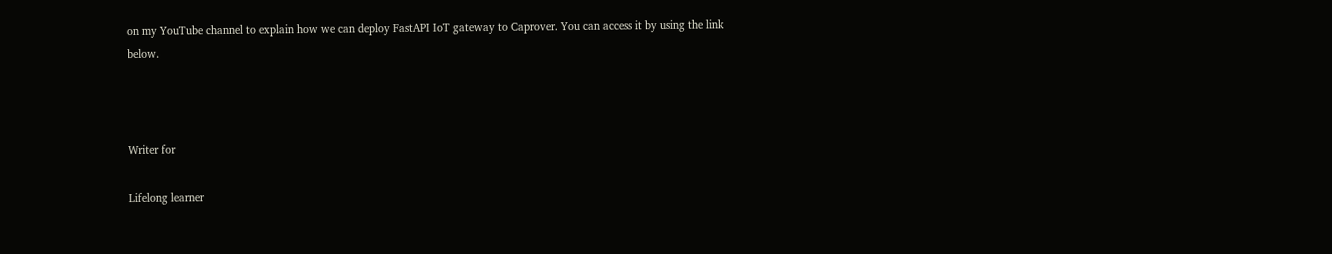on my YouTube channel to explain how we can deploy FastAPI IoT gateway to Caprover. You can access it by using the link below.



Writer for

Lifelong learner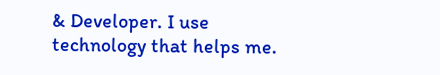& Developer. I use technology that helps me.